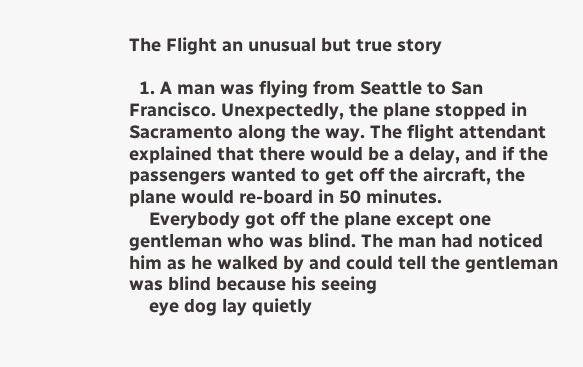The Flight an unusual but true story

  1. A man was flying from Seattle to San Francisco. Unexpectedly, the plane stopped in Sacramento along the way. The flight attendant explained that there would be a delay, and if the passengers wanted to get off the aircraft, the plane would re-board in 50 minutes.
    Everybody got off the plane except one gentleman who was blind. The man had noticed him as he walked by and could tell the gentleman was blind because his seeing
    eye dog lay quietly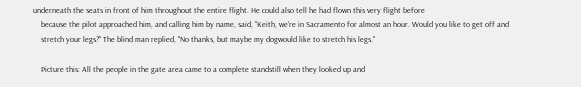underneath the seats in front of him throughout the entire flight. He could also tell he had flown this very flight before
    because the pilot approached him, and calling him by name, said, "Keith, we're in Sacramento for almost an hour. Would you like to get off and
    stretch your legs?" The blind man replied, "No thanks, but maybe my dogwould like to stretch his legs."

    Picture this: All the people in the gate area came to a complete standstill when they looked up and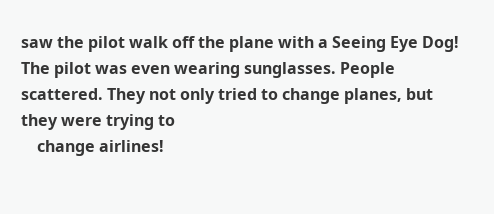saw the pilot walk off the plane with a Seeing Eye Dog! The pilot was even wearing sunglasses. People scattered. They not only tried to change planes, but they were trying to
    change airlines!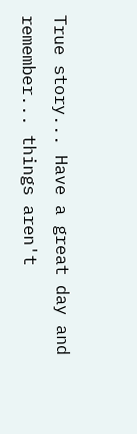True story... Have a great day and remember... things aren't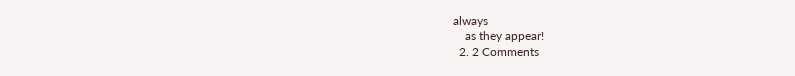always
    as they appear!
  2. 2 Comments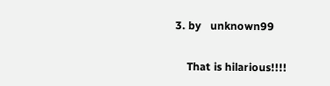3. by   unknown99

    That is hilarious!!!!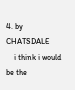4. by   CHATSDALE
    i think i would be the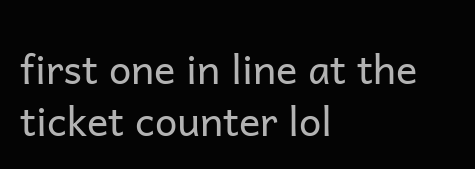first one in line at the ticket counter lol